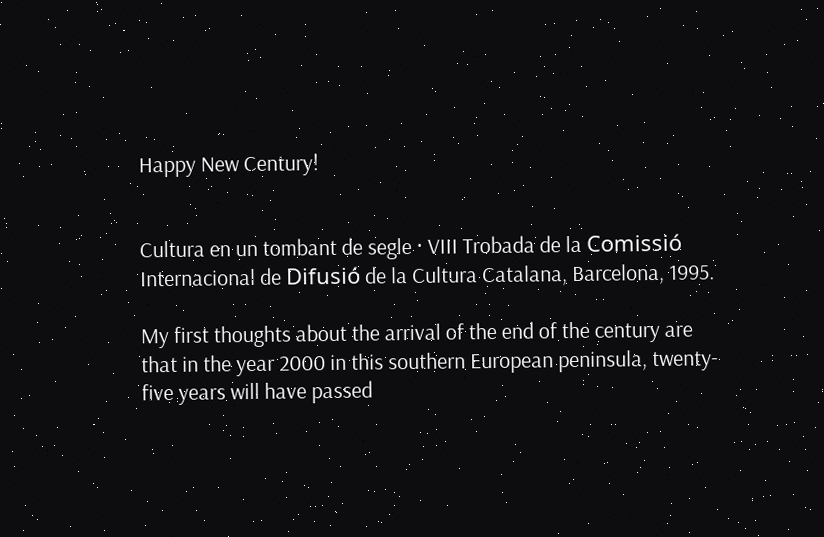Happy New Century!


Cultura en un tombant de segle · VIII Trobada de la Comissió Internacional de Difusió de la Cultura Catalana, Barcelona, 1995.

My first thoughts about the arrival of the end of the century are that in the year 2000 in this southern European peninsula, twenty-five years will have passed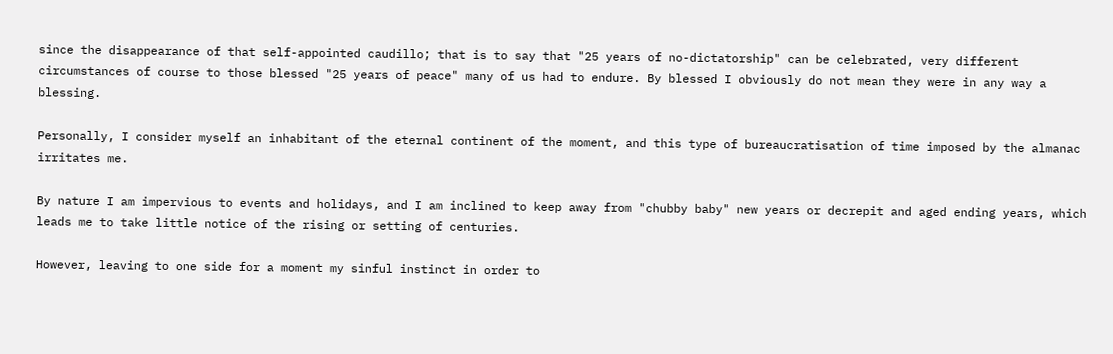since the disappearance of that self-appointed caudillo; that is to say that "25 years of no-dictatorship" can be celebrated, very different circumstances of course to those blessed "25 years of peace" many of us had to endure. By blessed I obviously do not mean they were in any way a blessing.

Personally, I consider myself an inhabitant of the eternal continent of the moment, and this type of bureaucratisation of time imposed by the almanac irritates me.

By nature I am impervious to events and holidays, and I am inclined to keep away from "chubby baby" new years or decrepit and aged ending years, which leads me to take little notice of the rising or setting of centuries.

However, leaving to one side for a moment my sinful instinct in order to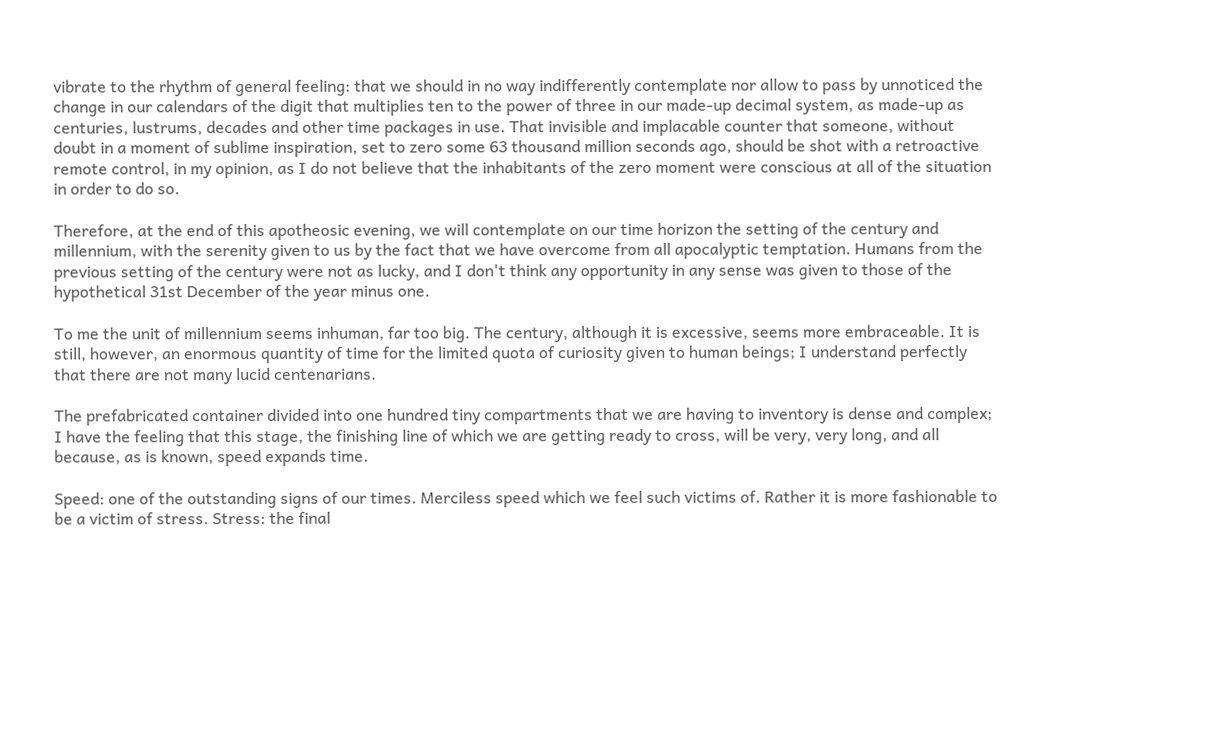vibrate to the rhythm of general feeling: that we should in no way indifferently contemplate nor allow to pass by unnoticed the change in our calendars of the digit that multiplies ten to the power of three in our made-up decimal system, as made-up as centuries, lustrums, decades and other time packages in use. That invisible and implacable counter that someone, without doubt in a moment of sublime inspiration, set to zero some 63 thousand million seconds ago, should be shot with a retroactive remote control, in my opinion, as I do not believe that the inhabitants of the zero moment were conscious at all of the situation in order to do so.

Therefore, at the end of this apotheosic evening, we will contemplate on our time horizon the setting of the century and millennium, with the serenity given to us by the fact that we have overcome from all apocalyptic temptation. Humans from the previous setting of the century were not as lucky, and I don't think any opportunity in any sense was given to those of the hypothetical 31st December of the year minus one.

To me the unit of millennium seems inhuman, far too big. The century, although it is excessive, seems more embraceable. It is still, however, an enormous quantity of time for the limited quota of curiosity given to human beings; I understand perfectly that there are not many lucid centenarians.

The prefabricated container divided into one hundred tiny compartments that we are having to inventory is dense and complex; I have the feeling that this stage, the finishing line of which we are getting ready to cross, will be very, very long, and all because, as is known, speed expands time.

Speed: one of the outstanding signs of our times. Merciless speed which we feel such victims of. Rather it is more fashionable to be a victim of stress. Stress: the final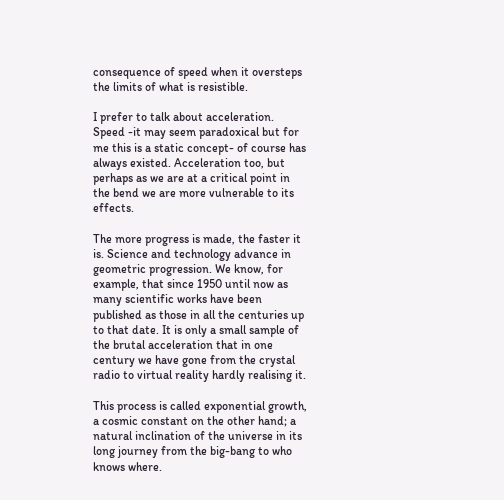consequence of speed when it oversteps the limits of what is resistible.

I prefer to talk about acceleration. Speed -it may seem paradoxical but for me this is a static concept- of course has always existed. Acceleration too, but perhaps as we are at a critical point in the bend we are more vulnerable to its effects.

The more progress is made, the faster it is. Science and technology advance in geometric progression. We know, for example, that since 1950 until now as many scientific works have been published as those in all the centuries up to that date. It is only a small sample of the brutal acceleration that in one century we have gone from the crystal radio to virtual reality hardly realising it.

This process is called exponential growth, a cosmic constant on the other hand; a natural inclination of the universe in its long journey from the big-bang to who knows where.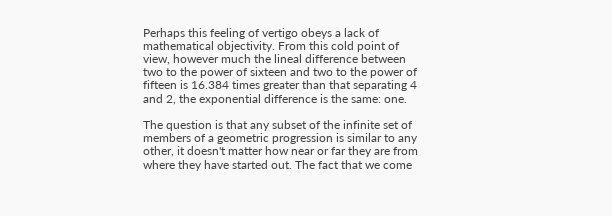Perhaps this feeling of vertigo obeys a lack of mathematical objectivity. From this cold point of view, however much the lineal difference between two to the power of sixteen and two to the power of fifteen is 16.384 times greater than that separating 4 and 2, the exponential difference is the same: one.

The question is that any subset of the infinite set of members of a geometric progression is similar to any other, it doesn't matter how near or far they are from where they have started out. The fact that we come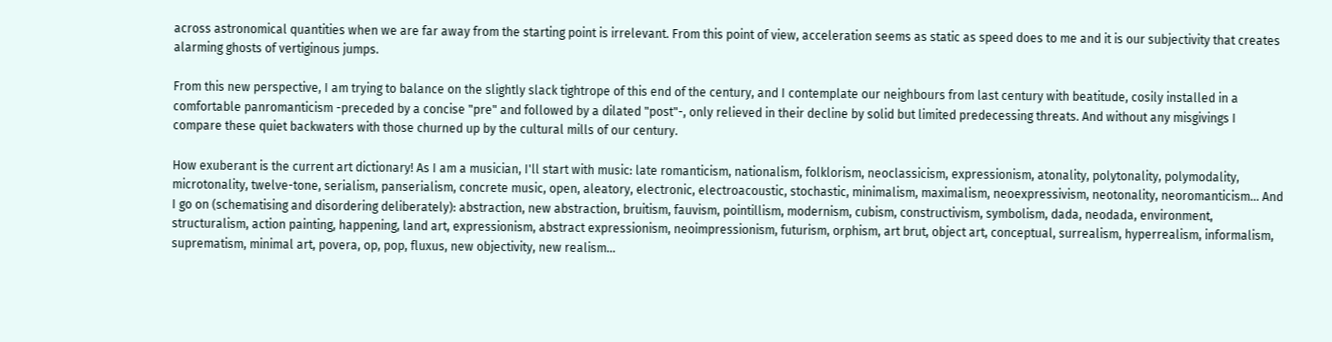across astronomical quantities when we are far away from the starting point is irrelevant. From this point of view, acceleration seems as static as speed does to me and it is our subjectivity that creates alarming ghosts of vertiginous jumps.

From this new perspective, I am trying to balance on the slightly slack tightrope of this end of the century, and I contemplate our neighbours from last century with beatitude, cosily installed in a comfortable panromanticism -preceded by a concise "pre" and followed by a dilated "post"-, only relieved in their decline by solid but limited predecessing threats. And without any misgivings I compare these quiet backwaters with those churned up by the cultural mills of our century.

How exuberant is the current art dictionary! As I am a musician, I'll start with music: late romanticism, nationalism, folklorism, neoclassicism, expressionism, atonality, polytonality, polymodality, microtonality, twelve-tone, serialism, panserialism, concrete music, open, aleatory, electronic, electroacoustic, stochastic, minimalism, maximalism, neoexpressivism, neotonality, neoromanticism... And I go on (schematising and disordering deliberately): abstraction, new abstraction, bruitism, fauvism, pointillism, modernism, cubism, constructivism, symbolism, dada, neodada, environment, structuralism, action painting, happening, land art, expressionism, abstract expressionism, neoimpressionism, futurism, orphism, art brut, object art, conceptual, surrealism, hyperrealism, informalism, suprematism, minimal art, povera, op, pop, fluxus, new objectivity, new realism...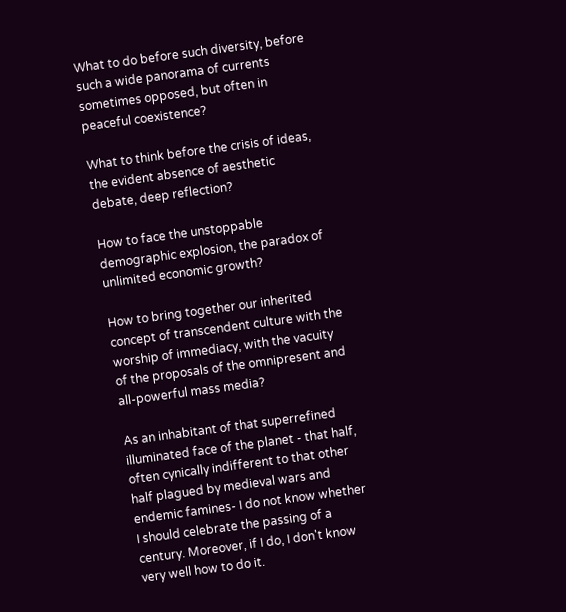What to do before such diversity, before such a wide panorama of currents sometimes opposed, but often in peaceful coexistence?

What to think before the crisis of ideas, the evident absence of aesthetic debate, deep reflection?

How to face the unstoppable demographic explosion, the paradox of unlimited economic growth?

How to bring together our inherited concept of transcendent culture with the worship of immediacy, with the vacuity of the proposals of the omnipresent and all-powerful mass media?

As an inhabitant of that superrefined illuminated face of the planet - that half, often cynically indifferent to that other half plagued by medieval wars and endemic famines- I do not know whether I should celebrate the passing of a century. Moreover, if I do, I don't know very well how to do it.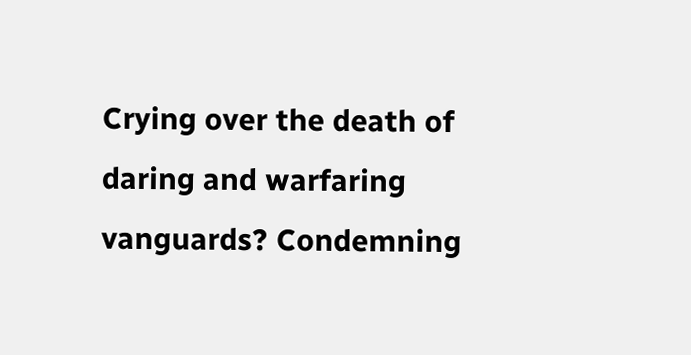Crying over the death of daring and warfaring vanguards? Condemning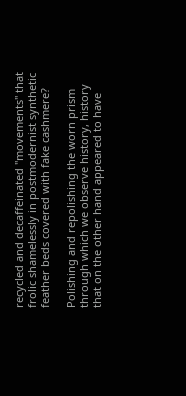recycled and decaffeinated "movements" that frolic shamelessly in postmodernist synthetic feather beds covered with fake cashmere?

Polishing and repolishing the worn prism through which we observe history, history that on the other hand appeared to have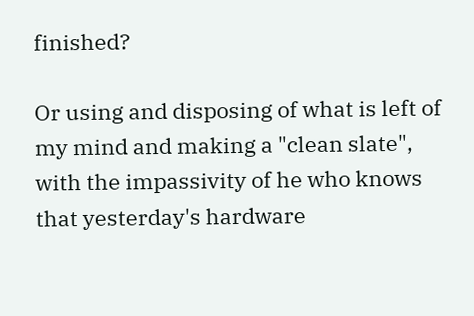finished?

Or using and disposing of what is left of my mind and making a "clean slate", with the impassivity of he who knows that yesterday's hardware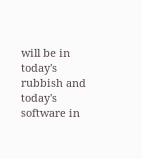will be in today's rubbish and today's software in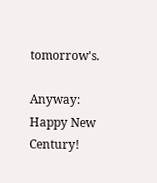tomorrow's.

Anyway: Happy New Century!